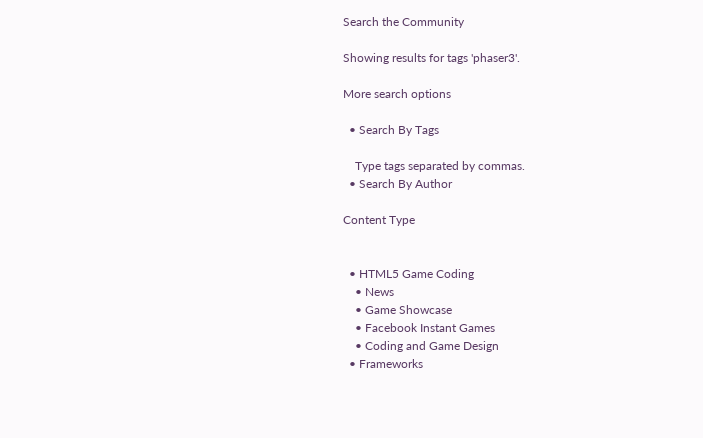Search the Community

Showing results for tags 'phaser3'.

More search options

  • Search By Tags

    Type tags separated by commas.
  • Search By Author

Content Type


  • HTML5 Game Coding
    • News
    • Game Showcase
    • Facebook Instant Games
    • Coding and Game Design
  • Frameworks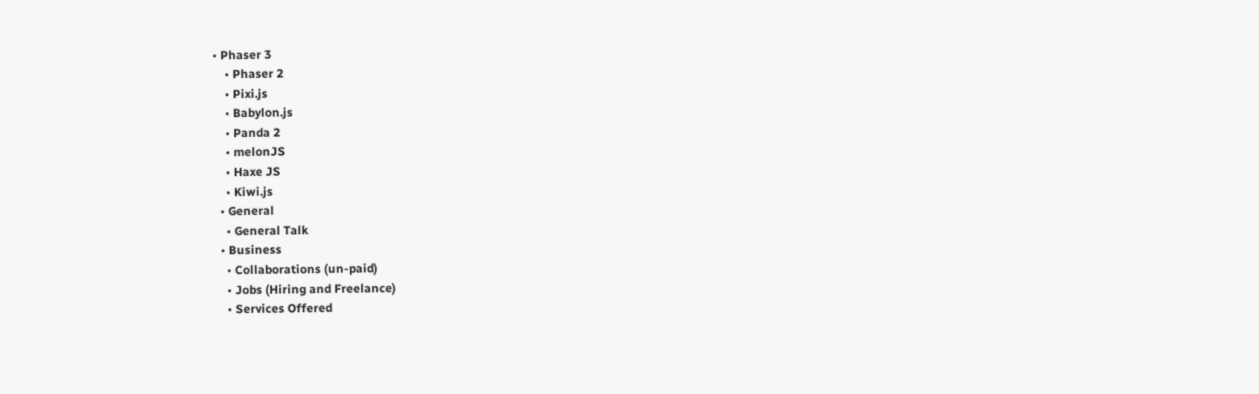• Phaser 3
    • Phaser 2
    • Pixi.js
    • Babylon.js
    • Panda 2
    • melonJS
    • Haxe JS
    • Kiwi.js
  • General
    • General Talk
  • Business
    • Collaborations (un-paid)
    • Jobs (Hiring and Freelance)
    • Services Offered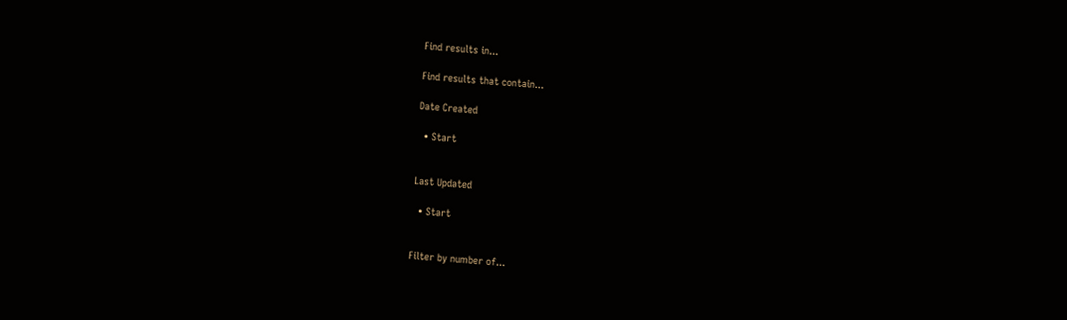Find results in...

Find results that contain...

Date Created

  • Start


Last Updated

  • Start


Filter by number of...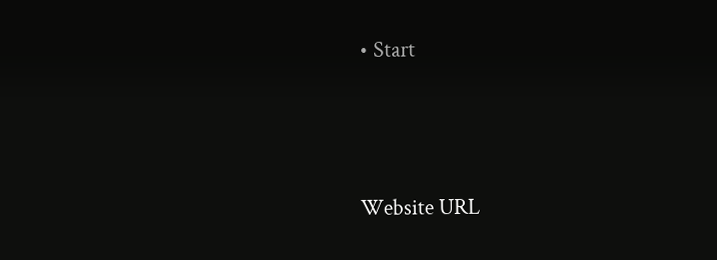• Start



Website URL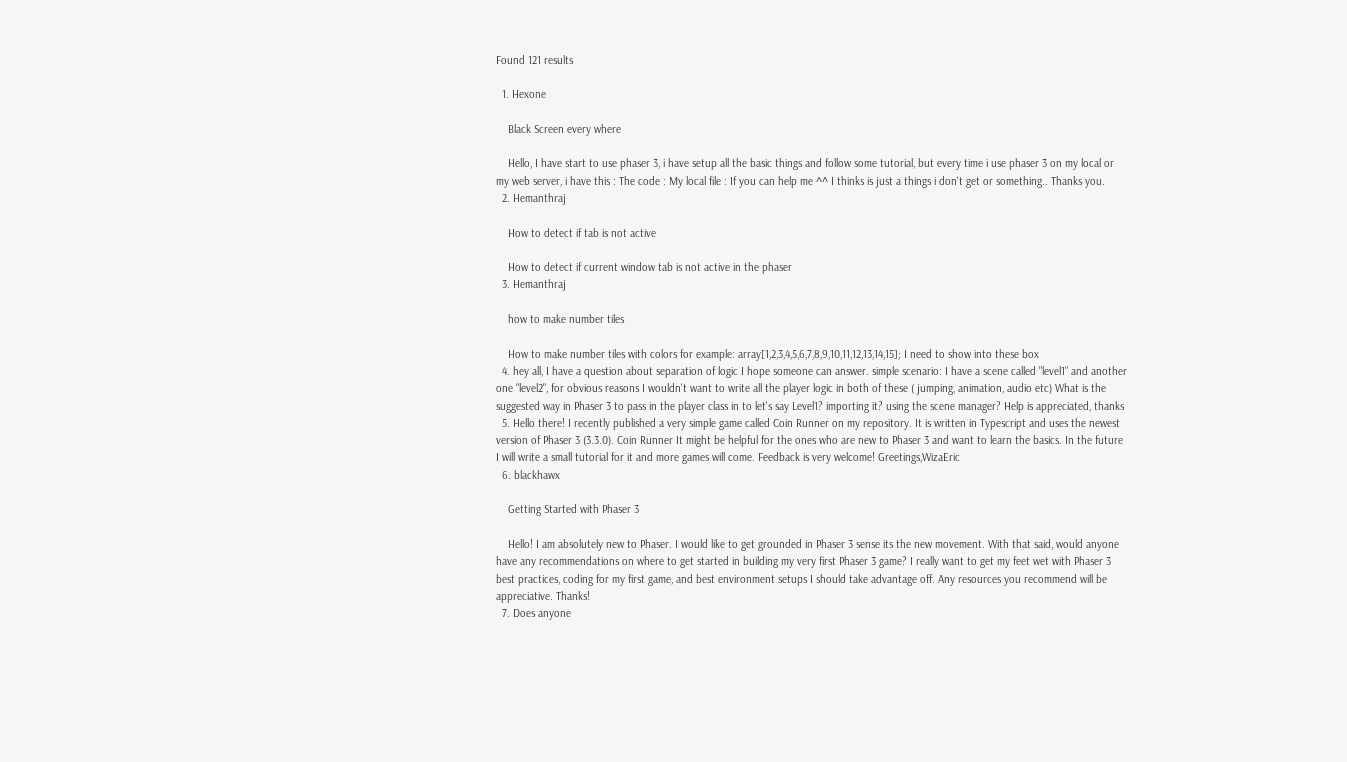Found 121 results

  1. Hexone

    Black Screen every where

    Hello, I have start to use phaser 3, i have setup all the basic things and follow some tutorial, but every time i use phaser 3 on my local or my web server, i have this : The code : My local file : If you can help me ^^ I thinks is just a things i don't get or something.. Thanks you.
  2. Hemanthraj

    How to detect if tab is not active

    How to detect if current window tab is not active in the phaser
  3. Hemanthraj

    how to make number tiles

    How to make number tiles with colors for example: array[1,2,3,4,5,6,7,8,9,10,11,12,13,14,15]; I need to show into these box
  4. hey all, I have a question about separation of logic I hope someone can answer. simple scenario: I have a scene called "level1" and another one "level2", for obvious reasons I wouldn't want to write all the player logic in both of these ( jumping, animation, audio etc) What is the suggested way in Phaser 3 to pass in the player class in to let's say Level1? importing it? using the scene manager? Help is appreciated, thanks
  5. Hello there! I recently published a very simple game called Coin Runner on my repository. It is written in Typescript and uses the newest version of Phaser 3 (3.3.0). Coin Runner It might be helpful for the ones who are new to Phaser 3 and want to learn the basics. In the future I will write a small tutorial for it and more games will come. Feedback is very welcome! Greetings,WizaEric
  6. blackhawx

    Getting Started with Phaser 3

    Hello! I am absolutely new to Phaser. I would like to get grounded in Phaser 3 sense its the new movement. With that said, would anyone have any recommendations on where to get started in building my very first Phaser 3 game? I really want to get my feet wet with Phaser 3 best practices, coding for my first game, and best environment setups I should take advantage off. Any resources you recommend will be appreciative. Thanks!
  7. Does anyone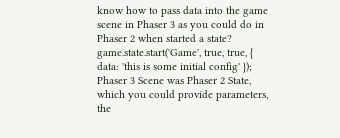know how to pass data into the game scene in Phaser 3 as you could do in Phaser 2 when started a state? game.state.start('Game', true, true, { data: 'this is some initial config' }); Phaser 3 Scene was Phaser 2 State, which you could provide parameters, the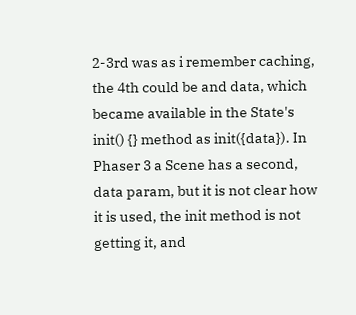2-3rd was as i remember caching, the 4th could be and data, which became available in the State's init() {} method as init({data}). In Phaser 3 a Scene has a second, data param, but it is not clear how it is used, the init method is not getting it, and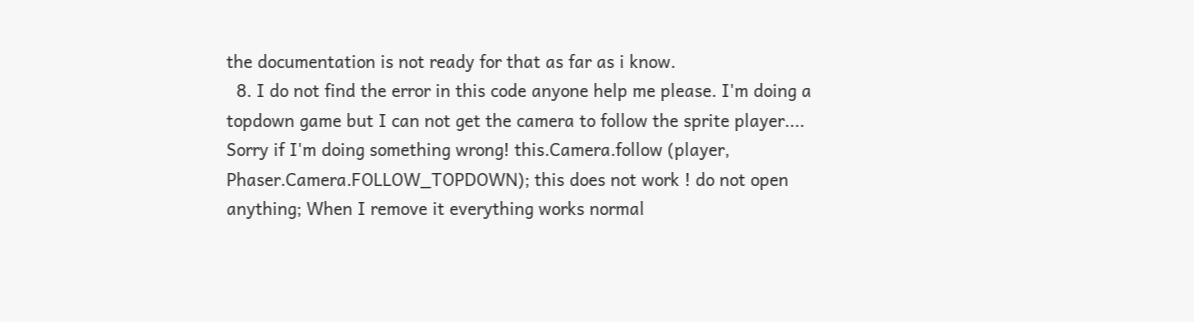the documentation is not ready for that as far as i know.
  8. I do not find the error in this code anyone help me please. I'm doing a topdown game but I can not get the camera to follow the sprite player.... Sorry if I'm doing something wrong! this.Camera.follow (player, Phaser.Camera.FOLLOW_TOPDOWN); this does not work ! do not open anything; When I remove it everything works normal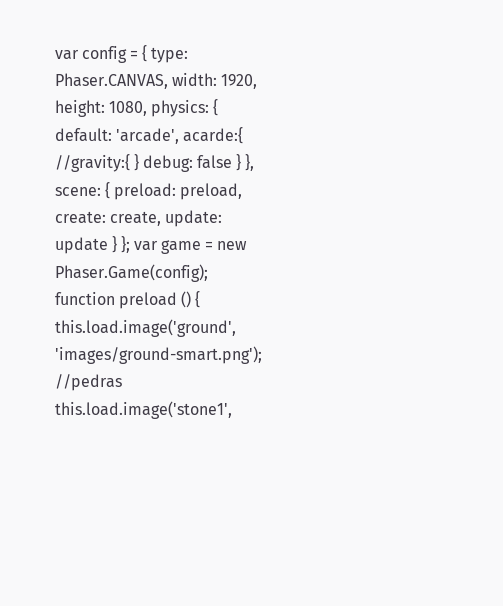var config = { type: Phaser.CANVAS, width: 1920, height: 1080, physics: { default: 'arcade', acarde:{ //gravity:{ } debug: false } }, scene: { preload: preload, create: create, update: update } }; var game = new Phaser.Game(config); function preload () { this.load.image('ground', 'images/ground-smart.png'); //pedras this.load.image('stone1',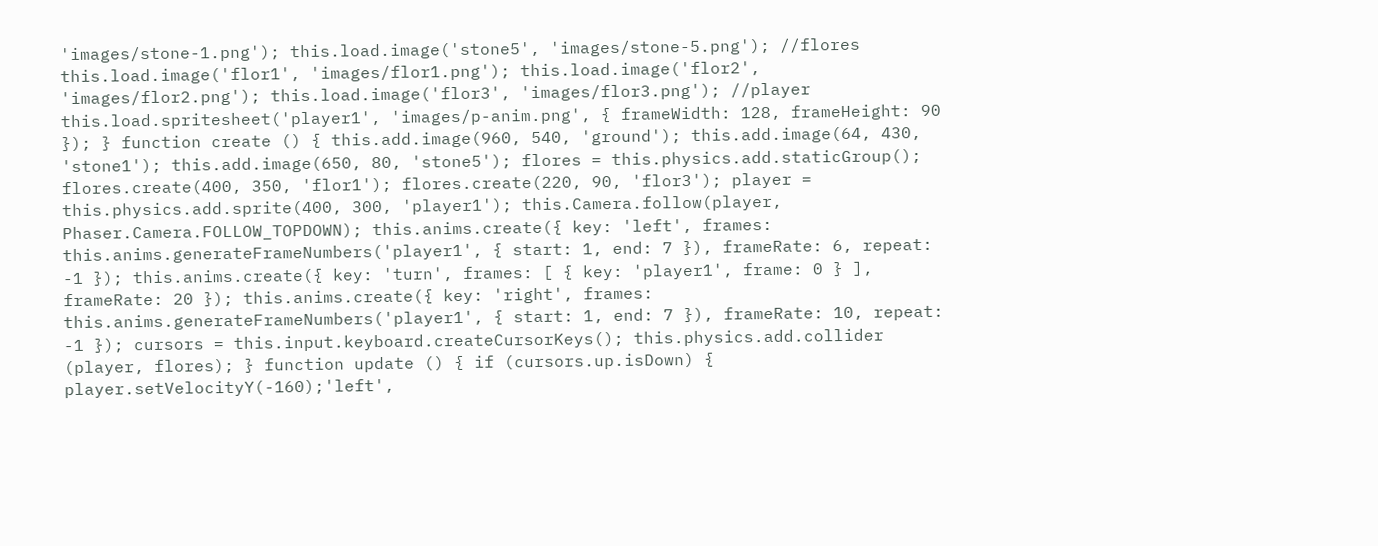'images/stone-1.png'); this.load.image('stone5', 'images/stone-5.png'); //flores this.load.image('flor1', 'images/flor1.png'); this.load.image('flor2', 'images/flor2.png'); this.load.image('flor3', 'images/flor3.png'); //player this.load.spritesheet('player1', 'images/p-anim.png', { frameWidth: 128, frameHeight: 90 }); } function create () { this.add.image(960, 540, 'ground'); this.add.image(64, 430, 'stone1'); this.add.image(650, 80, 'stone5'); flores = this.physics.add.staticGroup(); flores.create(400, 350, 'flor1'); flores.create(220, 90, 'flor3'); player = this.physics.add.sprite(400, 300, 'player1'); this.Camera.follow(player, Phaser.Camera.FOLLOW_TOPDOWN); this.anims.create({ key: 'left', frames: this.anims.generateFrameNumbers('player1', { start: 1, end: 7 }), frameRate: 6, repeat: -1 }); this.anims.create({ key: 'turn', frames: [ { key: 'player1', frame: 0 } ], frameRate: 20 }); this.anims.create({ key: 'right', frames: this.anims.generateFrameNumbers('player1', { start: 1, end: 7 }), frameRate: 10, repeat: -1 }); cursors = this.input.keyboard.createCursorKeys(); this.physics.add.collider (player, flores); } function update () { if (cursors.up.isDown) { player.setVelocityY(-160);'left',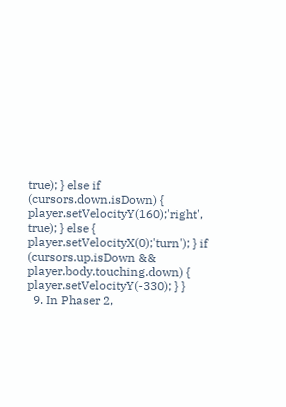true); } else if (cursors.down.isDown) { player.setVelocityY(160);'right', true); } else { player.setVelocityX(0);'turn'); } if (cursors.up.isDown && player.body.touching.down) { player.setVelocityY(-330); } }
  9. In Phaser 2,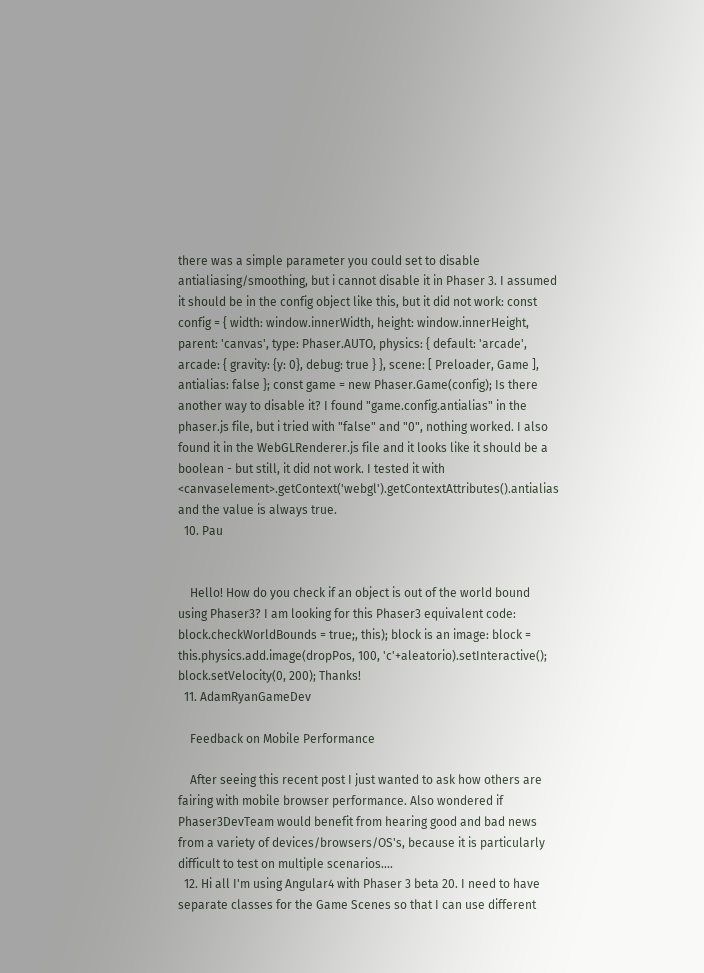there was a simple parameter you could set to disable antialiasing/smoothing, but i cannot disable it in Phaser 3. I assumed it should be in the config object like this, but it did not work: const config = { width: window.innerWidth, height: window.innerHeight, parent: 'canvas', type: Phaser.AUTO, physics: { default: 'arcade', arcade: { gravity: {y: 0}, debug: true } }, scene: [ Preloader, Game ], antialias: false }; const game = new Phaser.Game(config); Is there another way to disable it? I found "game.config.antialias" in the phaser.js file, but i tried with "false" and "0", nothing worked. I also found it in the WebGLRenderer.js file and it looks like it should be a boolean - but still, it did not work. I tested it with <canvaselement>.getContext('webgl').getContextAttributes().antialias and the value is always true.
  10. Pau


    Hello! How do you check if an object is out of the world bound using Phaser3? I am looking for this Phaser3 equivalent code: block.checkWorldBounds = true;, this); block is an image: block = this.physics.add.image(dropPos, 100, 'c'+aleatorio).setInteractive(); block.setVelocity(0, 200); Thanks!
  11. AdamRyanGameDev

    Feedback on Mobile Performance

    After seeing this recent post I just wanted to ask how others are fairing with mobile browser performance. Also wondered if Phaser3DevTeam would benefit from hearing good and bad news from a variety of devices/browsers/OS's, because it is particularly difficult to test on multiple scenarios....
  12. Hi all I'm using Angular4 with Phaser 3 beta 20. I need to have separate classes for the Game Scenes so that I can use different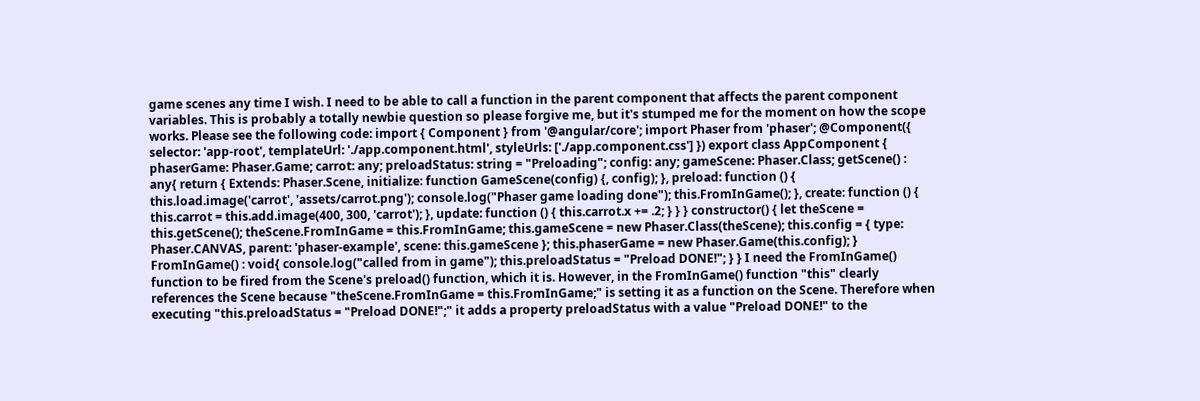game scenes any time I wish. I need to be able to call a function in the parent component that affects the parent component variables. This is probably a totally newbie question so please forgive me, but it's stumped me for the moment on how the scope works. Please see the following code: import { Component } from '@angular/core'; import Phaser from 'phaser'; @Component({ selector: 'app-root', templateUrl: './app.component.html', styleUrls: ['./app.component.css'] }) export class AppComponent { phaserGame: Phaser.Game; carrot: any; preloadStatus: string = "Preloading"; config: any; gameScene: Phaser.Class; getScene() : any{ return { Extends: Phaser.Scene, initialize: function GameScene(config) {, config); }, preload: function () { this.load.image('carrot', 'assets/carrot.png'); console.log("Phaser game loading done"); this.FromInGame(); }, create: function () { this.carrot = this.add.image(400, 300, 'carrot'); }, update: function () { this.carrot.x += .2; } } } constructor() { let theScene = this.getScene(); theScene.FromInGame = this.FromInGame; this.gameScene = new Phaser.Class(theScene); this.config = { type: Phaser.CANVAS, parent: 'phaser-example', scene: this.gameScene }; this.phaserGame = new Phaser.Game(this.config); } FromInGame() : void{ console.log("called from in game"); this.preloadStatus = "Preload DONE!"; } } I need the FromInGame() function to be fired from the Scene's preload() function, which it is. However, in the FromInGame() function "this" clearly references the Scene because "theScene.FromInGame = this.FromInGame;" is setting it as a function on the Scene. Therefore when executing "this.preloadStatus = "Preload DONE!";" it adds a property preloadStatus with a value "Preload DONE!" to the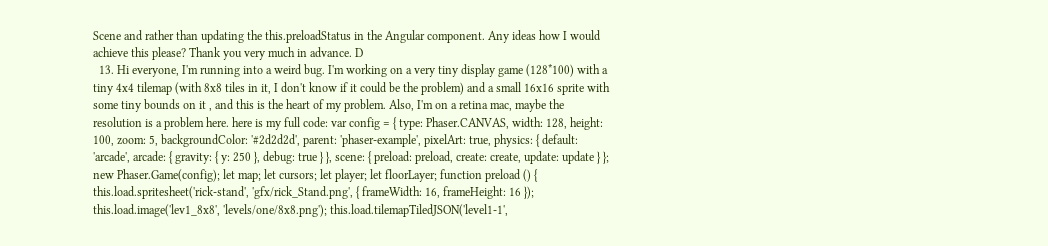Scene and rather than updating the this.preloadStatus in the Angular component. Any ideas how I would achieve this please? Thank you very much in advance. D
  13. Hi everyone, I'm running into a weird bug. I'm working on a very tiny display game (128*100) with a tiny 4x4 tilemap (with 8x8 tiles in it, I don't know if it could be the problem) and a small 16x16 sprite with some tiny bounds on it , and this is the heart of my problem. Also, I'm on a retina mac, maybe the resolution is a problem here. here is my full code: var config = { type: Phaser.CANVAS, width: 128, height: 100, zoom: 5, backgroundColor: '#2d2d2d', parent: 'phaser-example', pixelArt: true, physics: { default: 'arcade', arcade: { gravity: { y: 250 }, debug: true } }, scene: { preload: preload, create: create, update: update } }; new Phaser.Game(config); let map; let cursors; let player; let floorLayer; function preload () { this.load.spritesheet('rick-stand', 'gfx/rick_Stand.png', { frameWidth: 16, frameHeight: 16 }); this.load.image('lev1_8x8', 'levels/one/8x8.png'); this.load.tilemapTiledJSON('level1-1',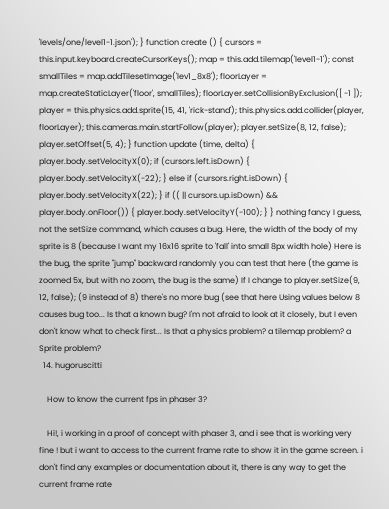'levels/one/level1-1.json'); } function create () { cursors = this.input.keyboard.createCursorKeys(); map = this.add.tilemap('level1-1'); const smallTiles = map.addTilesetImage('lev1_8x8'); floorLayer = map.createStaticLayer('floor', smallTiles); floorLayer.setCollisionByExclusion([ -1 ]); player = this.physics.add.sprite(15, 41, 'rick-stand'); this.physics.add.collider(player, floorLayer); this.cameras.main.startFollow(player); player.setSize(8, 12, false); player.setOffset(5, 4); } function update (time, delta) { player.body.setVelocityX(0); if (cursors.left.isDown) { player.body.setVelocityX(-22); } else if (cursors.right.isDown) { player.body.setVelocityX(22); } if (( || cursors.up.isDown) && player.body.onFloor()) { player.body.setVelocityY(-100); } } nothing fancy I guess, not the setSize command, which causes a bug. Here, the width of the body of my sprite is 8 (because I want my 16x16 sprite to 'fall' into small 8px width hole) Here is the bug, the sprite "jump" backward randomly you can test that here (the game is zoomed 5x, but with no zoom, the bug is the same) If I change to player.setSize(9, 12, false); (9 instead of 8) there's no more bug (see that here Using values below 8 causes bug too... Is that a known bug? I'm not afraid to look at it closely, but I even don't know what to check first... Is that a physics problem? a tilemap problem? a Sprite problem?
  14. hugoruscitti

    How to know the current fps in phaser 3?

    Hi!, i working in a proof of concept with phaser 3, and i see that is working very fine ! but i want to access to the current frame rate to show it in the game screen. i don't find any examples or documentation about it, there is any way to get the current frame rate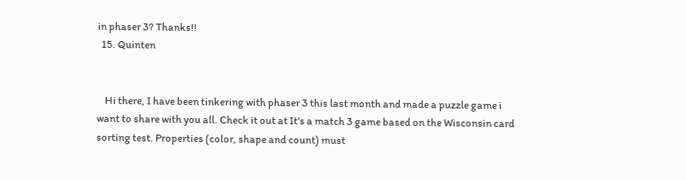in phaser 3? Thanks!!
  15. Quinten


    Hi there, I have been tinkering with phaser 3 this last month and made a puzzle game i want to share with you all. Check it out at It's a match 3 game based on the Wisconsin card sorting test. Properties (color, shape and count) must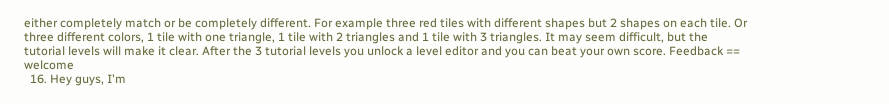either completely match or be completely different. For example three red tiles with different shapes but 2 shapes on each tile. Or three different colors, 1 tile with one triangle, 1 tile with 2 triangles and 1 tile with 3 triangles. It may seem difficult, but the tutorial levels will make it clear. After the 3 tutorial levels you unlock a level editor and you can beat your own score. Feedback == welcome
  16. Hey guys, I'm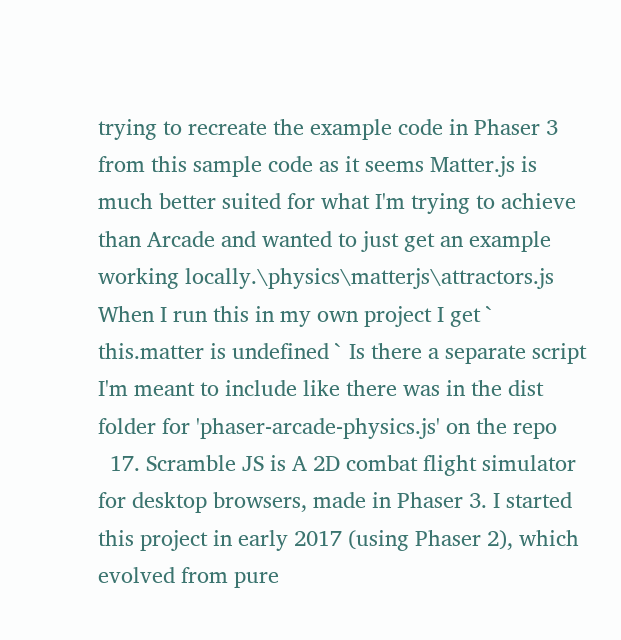trying to recreate the example code in Phaser 3 from this sample code as it seems Matter.js is much better suited for what I'm trying to achieve than Arcade and wanted to just get an example working locally.\physics\matterjs\attractors.js When I run this in my own project I get ` this.matter is undefined ` Is there a separate script I'm meant to include like there was in the dist folder for 'phaser-arcade-physics.js' on the repo
  17. Scramble JS is A 2D combat flight simulator for desktop browsers, made in Phaser 3. I started this project in early 2017 (using Phaser 2), which evolved from pure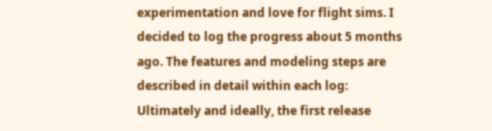experimentation and love for flight sims. I decided to log the progress about 5 months ago. The features and modeling steps are described in detail within each log: Ultimately and ideally, the first release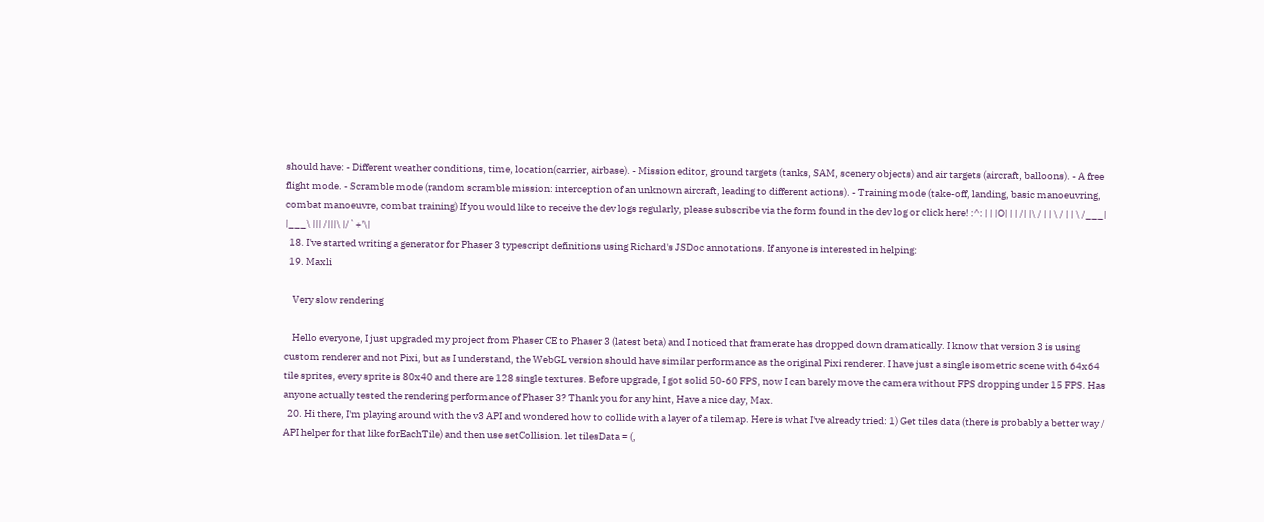should have: - Different weather conditions, time, location(carrier, airbase). - Mission editor, ground targets (tanks, SAM, scenery objects) and air targets (aircraft, balloons). - A free flight mode. - Scramble mode (random scramble mission: interception of an unknown aircraft, leading to different actions). - Training mode (take-off, landing, basic manoeuvring, combat manoeuvre, combat training) If you would like to receive the dev logs regularly, please subscribe via the form found in the dev log or click here! :^: | | |O| | | /| |\ / | | \ / | | \ /___| |___\ ||| /|||\ |/`+'\|
  18. I've started writing a generator for Phaser 3 typescript definitions using Richard's JSDoc annotations. If anyone is interested in helping:
  19. Maxli

    Very slow rendering

    Hello everyone, I just upgraded my project from Phaser CE to Phaser 3 (latest beta) and I noticed that framerate has dropped down dramatically. I know that version 3 is using custom renderer and not Pixi, but as I understand, the WebGL version should have similar performance as the original Pixi renderer. I have just a single isometric scene with 64x64 tile sprites, every sprite is 80x40 and there are 128 single textures. Before upgrade, I got solid 50-60 FPS, now I can barely move the camera without FPS dropping under 15 FPS. Has anyone actually tested the rendering performance of Phaser 3? Thank you for any hint, Have a nice day, Max.
  20. Hi there, I'm playing around with the v3 API and wondered how to collide with a layer of a tilemap. Here is what I've already tried: 1) Get tiles data (there is probably a better way / API helper for that like forEachTile) and then use setCollision. let tilesData = (,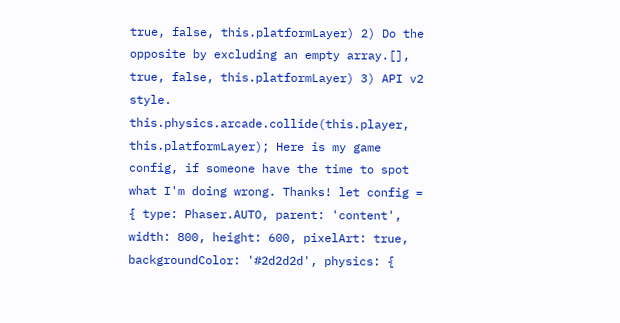true, false, this.platformLayer) 2) Do the opposite by excluding an empty array.[], true, false, this.platformLayer) 3) API v2 style. this.physics.arcade.collide(this.player, this.platformLayer); Here is my game config, if someone have the time to spot what I'm doing wrong. Thanks! let config = { type: Phaser.AUTO, parent: 'content', width: 800, height: 600, pixelArt: true, backgroundColor: '#2d2d2d', physics: {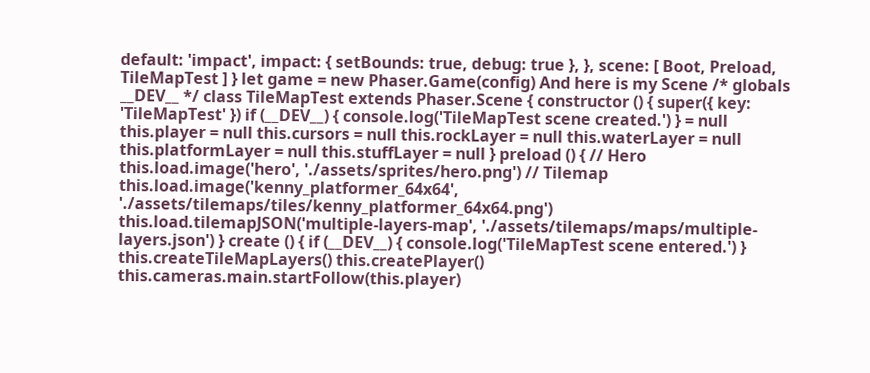default: 'impact', impact: { setBounds: true, debug: true }, }, scene: [ Boot, Preload, TileMapTest ] } let game = new Phaser.Game(config) And here is my Scene /* globals __DEV__ */ class TileMapTest extends Phaser.Scene { constructor () { super({ key: 'TileMapTest' }) if (__DEV__) { console.log('TileMapTest scene created.') } = null this.player = null this.cursors = null this.rockLayer = null this.waterLayer = null this.platformLayer = null this.stuffLayer = null } preload () { // Hero this.load.image('hero', './assets/sprites/hero.png') // Tilemap this.load.image('kenny_platformer_64x64', './assets/tilemaps/tiles/kenny_platformer_64x64.png') this.load.tilemapJSON('multiple-layers-map', './assets/tilemaps/maps/multiple-layers.json') } create () { if (__DEV__) { console.log('TileMapTest scene entered.') } this.createTileMapLayers() this.createPlayer() this.cameras.main.startFollow(this.player)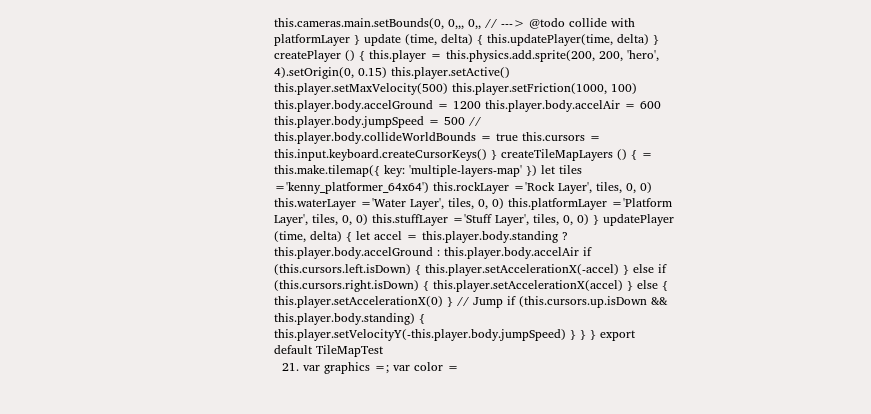this.cameras.main.setBounds(0, 0,,, 0,, // ---> @todo collide with platformLayer } update (time, delta) { this.updatePlayer(time, delta) } createPlayer () { this.player = this.physics.add.sprite(200, 200, 'hero', 4).setOrigin(0, 0.15) this.player.setActive() this.player.setMaxVelocity(500) this.player.setFriction(1000, 100) this.player.body.accelGround = 1200 this.player.body.accelAir = 600 this.player.body.jumpSpeed = 500 // this.player.body.collideWorldBounds = true this.cursors = this.input.keyboard.createCursorKeys() } createTileMapLayers () { = this.make.tilemap({ key: 'multiple-layers-map' }) let tiles ='kenny_platformer_64x64') this.rockLayer ='Rock Layer', tiles, 0, 0) this.waterLayer ='Water Layer', tiles, 0, 0) this.platformLayer ='Platform Layer', tiles, 0, 0) this.stuffLayer ='Stuff Layer', tiles, 0, 0) } updatePlayer (time, delta) { let accel = this.player.body.standing ? this.player.body.accelGround : this.player.body.accelAir if (this.cursors.left.isDown) { this.player.setAccelerationX(-accel) } else if (this.cursors.right.isDown) { this.player.setAccelerationX(accel) } else { this.player.setAccelerationX(0) } // Jump if (this.cursors.up.isDown && this.player.body.standing) { this.player.setVelocityY(-this.player.body.jumpSpeed) } } } export default TileMapTest
  21. var graphics =; var color =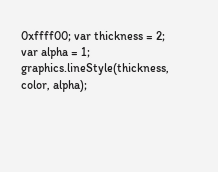0xffff00; var thickness = 2; var alpha = 1; graphics.lineStyle(thickness, color, alpha);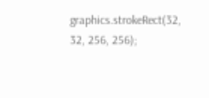graphics.strokeRect(32, 32, 256, 256);